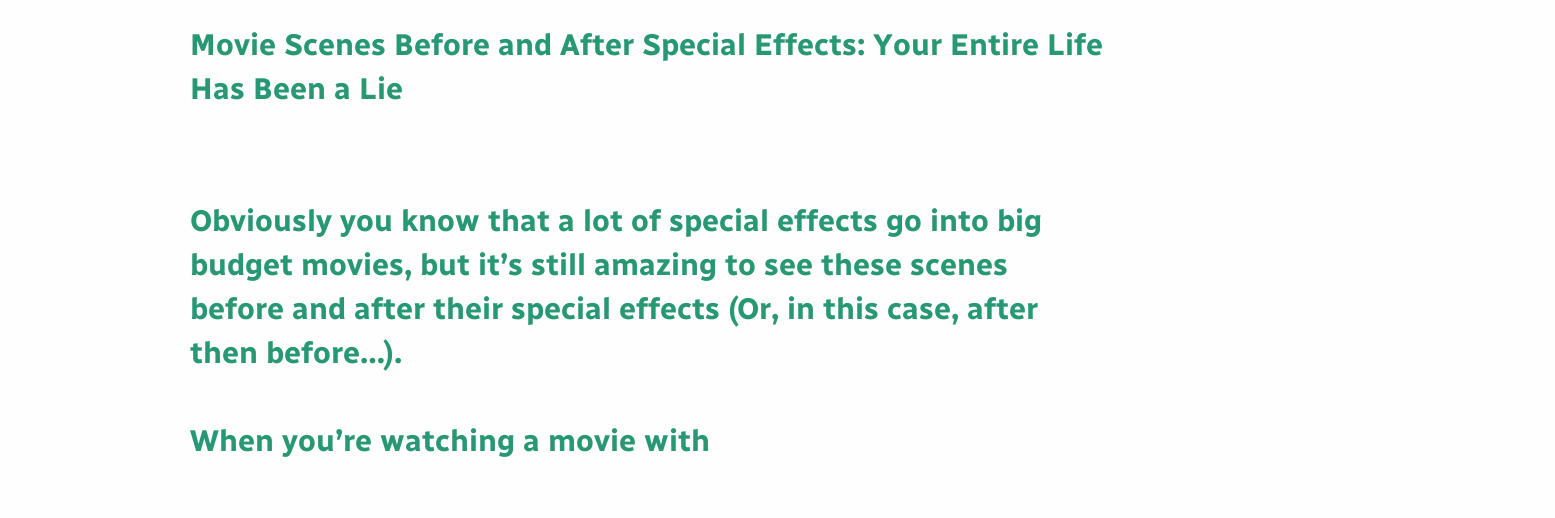Movie Scenes Before and After Special Effects: Your Entire Life Has Been a Lie


Obviously you know that a lot of special effects go into big budget movies, but it’s still amazing to see these scenes before and after their special effects (Or, in this case, after then before…).

When you’re watching a movie with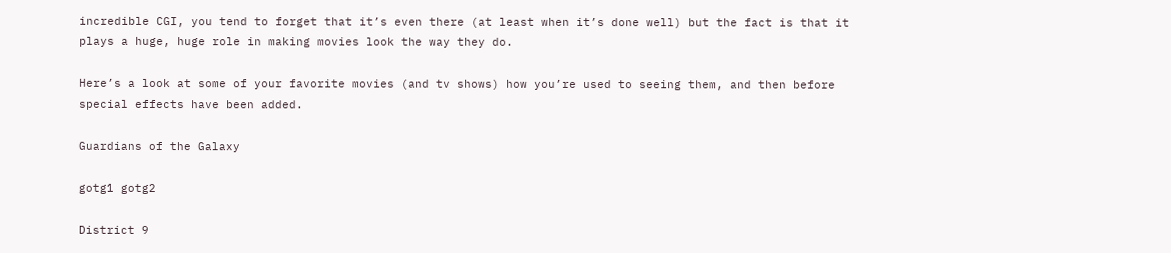incredible CGI, you tend to forget that it’s even there (at least when it’s done well) but the fact is that it plays a huge, huge role in making movies look the way they do.

Here’s a look at some of your favorite movies (and tv shows) how you’re used to seeing them, and then before special effects have been added.

Guardians of the Galaxy

gotg1 gotg2

District 9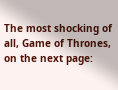The most shocking of all, Game of Thrones, on the next page: